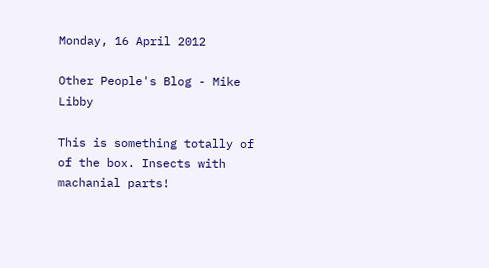Monday, 16 April 2012

Other People's Blog - Mike Libby

This is something totally of of the box. Insects with machanial parts!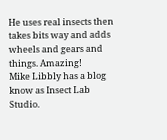He uses real insects then takes bits way and adds wheels and gears and things. Amazing!
Mike Libbly has a blog know as Insect Lab Studio.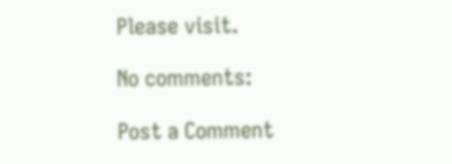Please visit.

No comments:

Post a Comment